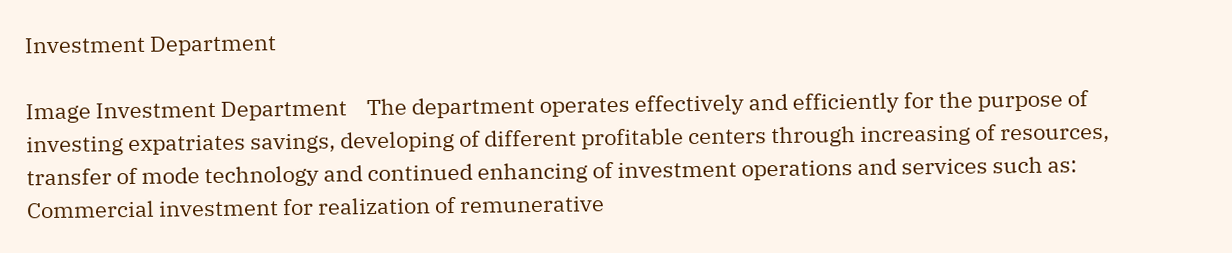Investment Department

Image Investment Department    The department operates effectively and efficiently for the purpose of investing expatriates savings, developing of different profitable centers through increasing of resources, transfer of mode technology and continued enhancing of investment operations and services such as: Commercial investment for realization of remunerative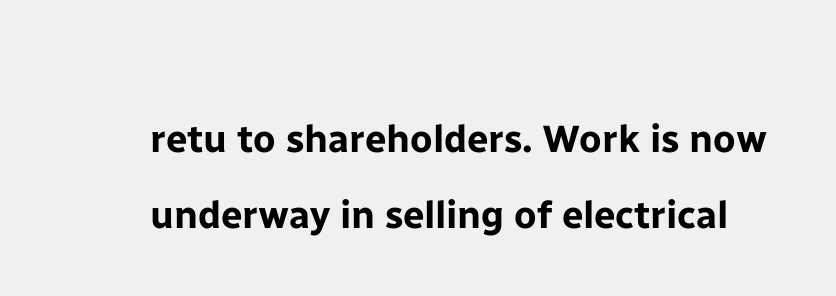retu to shareholders. Work is now underway in selling of electrical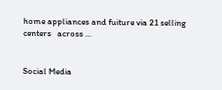home appliances and fuiture via 21 selling centers   across ...


Social Media